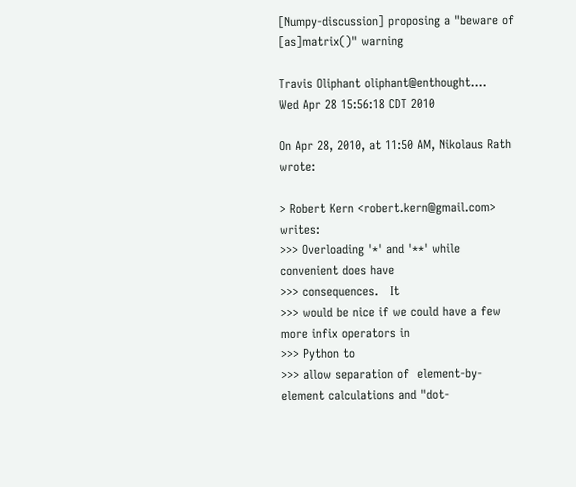[Numpy-discussion] proposing a "beware of [as]matrix()" warning

Travis Oliphant oliphant@enthought....
Wed Apr 28 15:56:18 CDT 2010

On Apr 28, 2010, at 11:50 AM, Nikolaus Rath wrote:

> Robert Kern <robert.kern@gmail.com> writes:
>>> Overloading '*' and '**' while convenient does have
>>> consequences.   It
>>> would be nice if we could have a few more infix operators in
>>> Python to
>>> allow separation of  element-by-element calculations and "dot-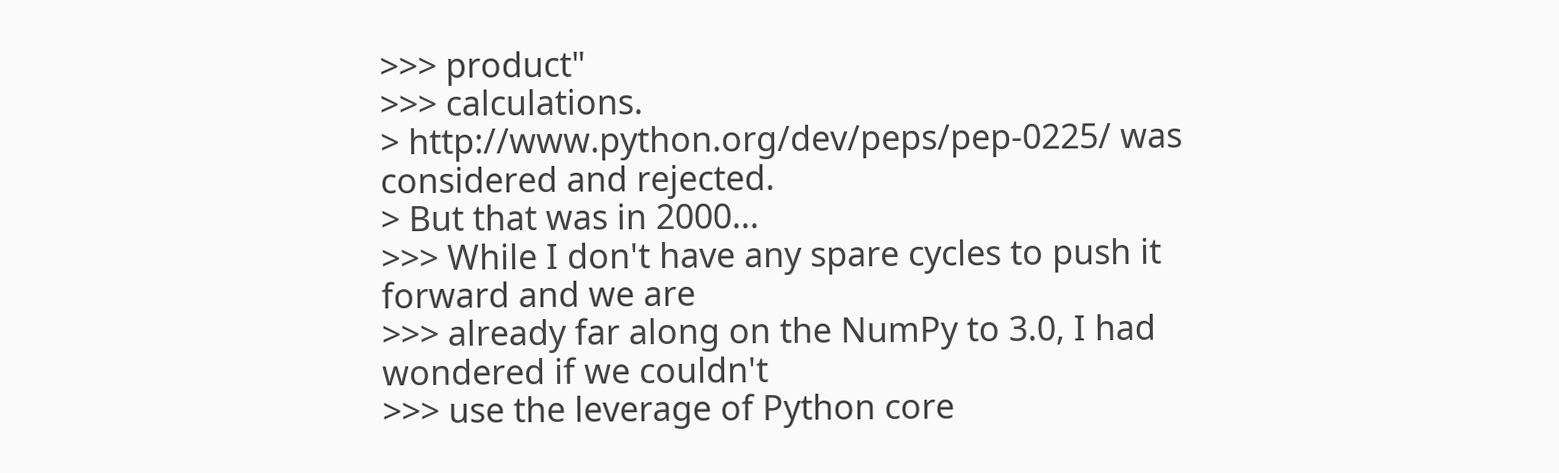>>> product"
>>> calculations.
> http://www.python.org/dev/peps/pep-0225/ was considered and rejected.
> But that was in 2000...
>>> While I don't have any spare cycles to push it forward and we are
>>> already far along on the NumPy to 3.0, I had wondered if we couldn't
>>> use the leverage of Python core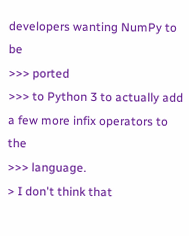developers wanting NumPy to be
>>> ported
>>> to Python 3 to actually add a few more infix operators to the
>>> language.
> I don't think that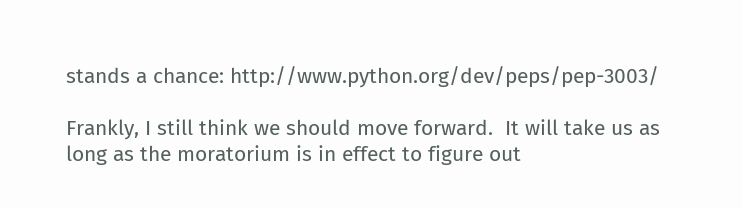stands a chance: http://www.python.org/dev/peps/pep-3003/

Frankly, I still think we should move forward.  It will take us as
long as the moratorium is in effect to figure out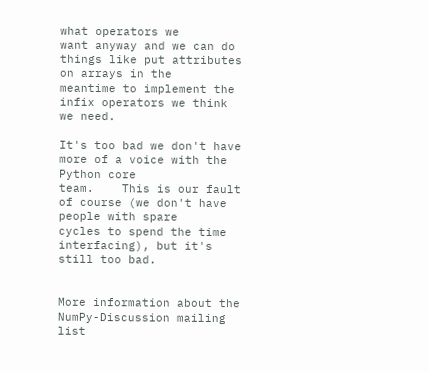what operators we
want anyway and we can do things like put attributes on arrays in the
meantime to implement the infix operators we think we need.

It's too bad we don't have more of a voice with the Python core
team.    This is our fault of course (we don't have people with spare
cycles to spend the time interfacing), but it's still too bad.


More information about the NumPy-Discussion mailing list